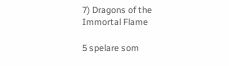7) Dragons of the Immortal Flame

5 spelare som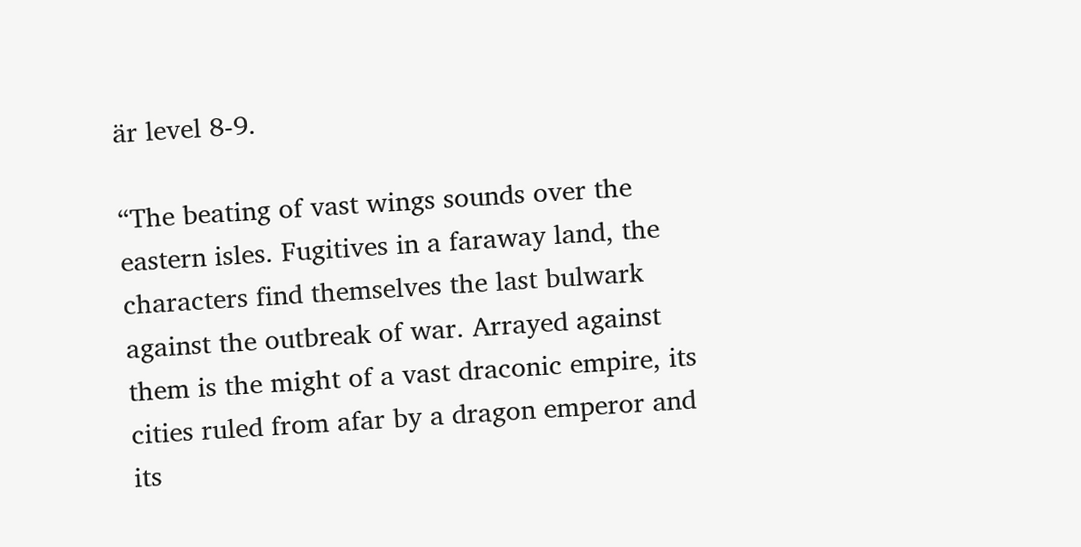är level 8-9.

“The beating of vast wings sounds over the eastern isles. Fugitives in a faraway land, the characters find themselves the last bulwark against the outbreak of war. Arrayed against them is the might of a vast draconic empire, its cities ruled from afar by a dragon emperor and its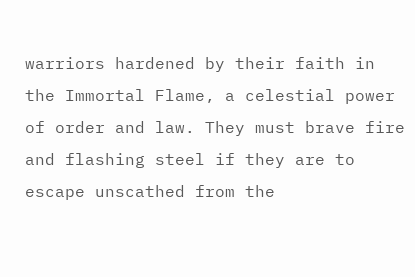warriors hardened by their faith in the Immortal Flame, a celestial power of order and law. They must brave fire and flashing steel if they are to escape unscathed from the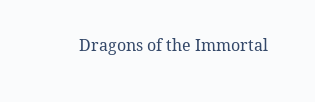Dragons of the Immortal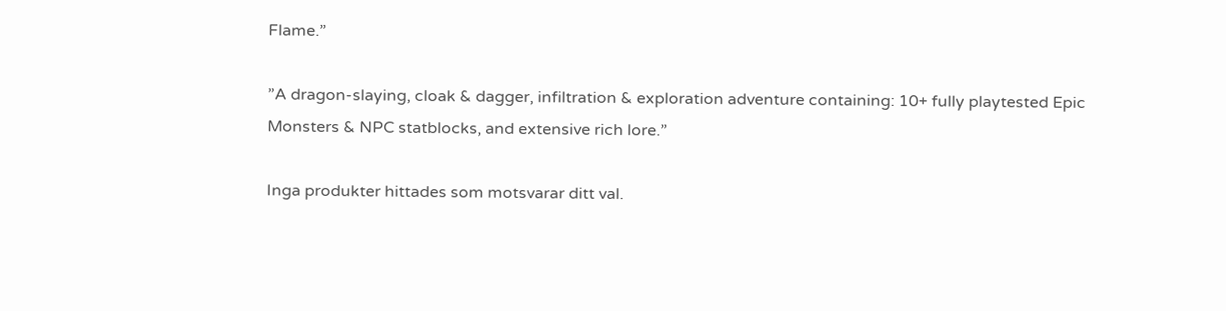Flame.”

”A dragon-slaying, cloak & dagger, infiltration & exploration adventure containing: 10+ fully playtested Epic Monsters & NPC statblocks, and extensive rich lore.”

Inga produkter hittades som motsvarar ditt val.